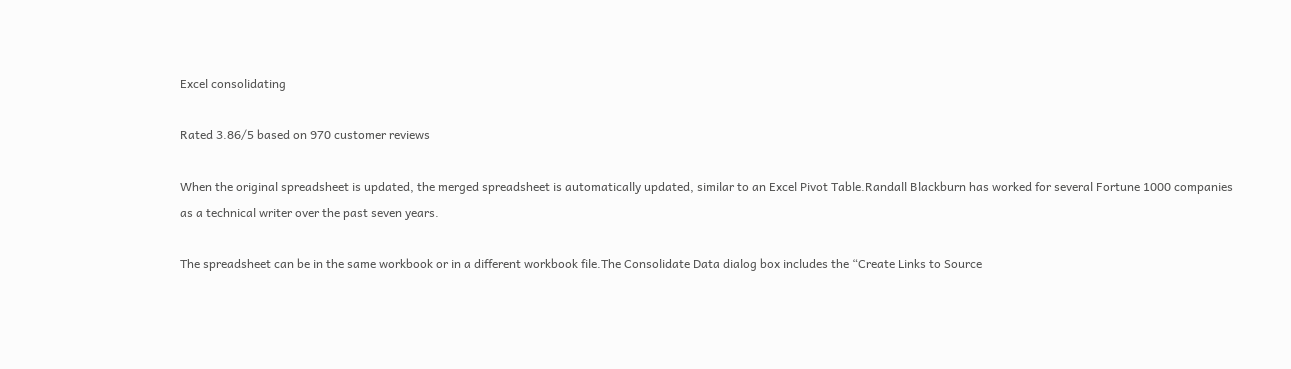Excel consolidating

Rated 3.86/5 based on 970 customer reviews

When the original spreadsheet is updated, the merged spreadsheet is automatically updated, similar to an Excel Pivot Table.Randall Blackburn has worked for several Fortune 1000 companies as a technical writer over the past seven years.

The spreadsheet can be in the same workbook or in a different workbook file.The Consolidate Data dialog box includes the “Create Links to Source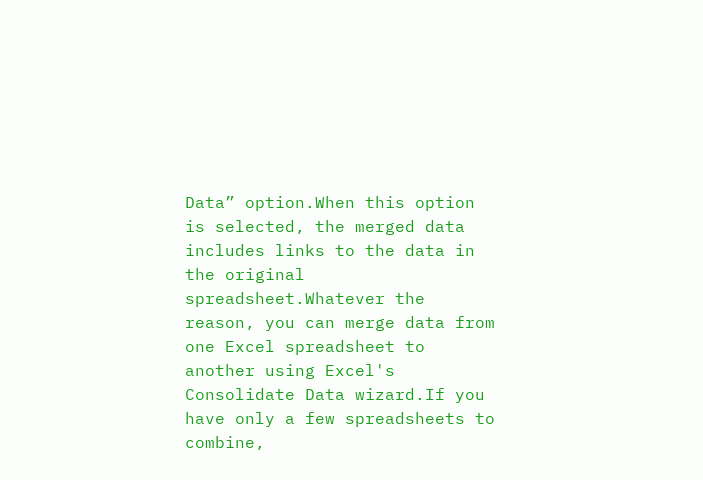Data” option.When this option is selected, the merged data includes links to the data in the original spreadsheet.Whatever the reason, you can merge data from one Excel spreadsheet to another using Excel's Consolidate Data wizard.If you have only a few spreadsheets to combine,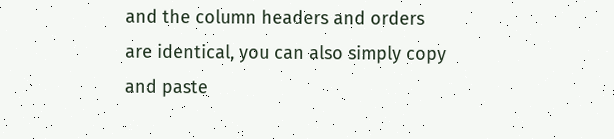and the column headers and orders are identical, you can also simply copy and paste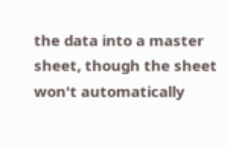the data into a master sheet, though the sheet won't automatically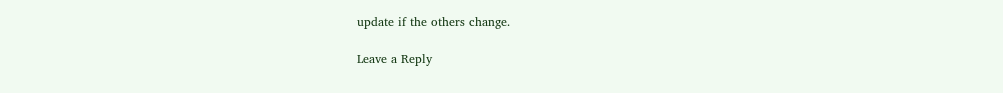update if the others change.

Leave a Reply